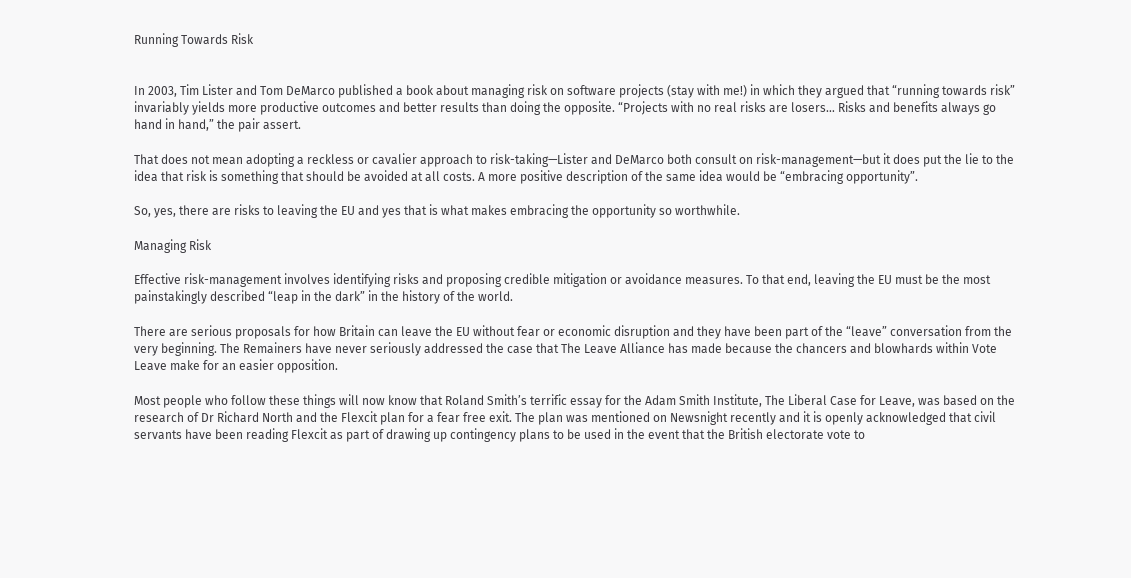Running Towards Risk


In 2003, Tim Lister and Tom DeMarco published a book about managing risk on software projects (stay with me!) in which they argued that “running towards risk” invariably yields more productive outcomes and better results than doing the opposite. “Projects with no real risks are losers… Risks and benefits always go hand in hand,” the pair assert.

That does not mean adopting a reckless or cavalier approach to risk-taking—Lister and DeMarco both consult on risk-management—but it does put the lie to the idea that risk is something that should be avoided at all costs. A more positive description of the same idea would be “embracing opportunity”.

So, yes, there are risks to leaving the EU and yes that is what makes embracing the opportunity so worthwhile.

Managing Risk

Effective risk-management involves identifying risks and proposing credible mitigation or avoidance measures. To that end, leaving the EU must be the most painstakingly described “leap in the dark” in the history of the world.

There are serious proposals for how Britain can leave the EU without fear or economic disruption and they have been part of the “leave” conversation from the very beginning. The Remainers have never seriously addressed the case that The Leave Alliance has made because the chancers and blowhards within Vote Leave make for an easier opposition.

Most people who follow these things will now know that Roland Smith’s terrific essay for the Adam Smith Institute, The Liberal Case for Leave, was based on the research of Dr Richard North and the Flexcit plan for a fear free exit. The plan was mentioned on Newsnight recently and it is openly acknowledged that civil servants have been reading Flexcit as part of drawing up contingency plans to be used in the event that the British electorate vote to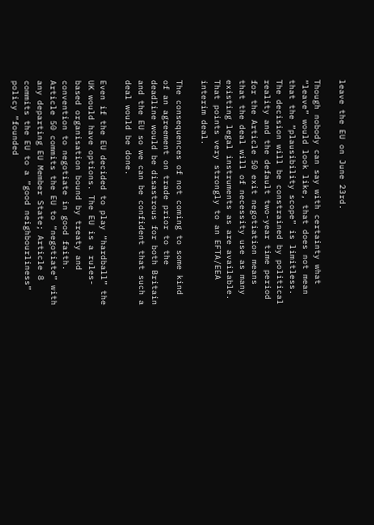leave the EU on June 23rd.

Though nobody can say with certainty what “leave” would look like, that does not mean that the “plausibility scope” is limitless. The decision will be constrained by political reality and the default two-year time period for the Article 50 exit negotiation means that the deal will of necessity use as many existing legal instruments as are available. That points very strongly to an EFTA/EEA interim deal.

The consequences of not coming to some kind of an agreement on trade prior to the deadline would be disastrous for both Britain and the EU so we can be confident that such a deal would be done.

Even if the EU decided to play “hardball” the UK would have options. The EU is a rules-based organisation bound by treaty and convention to negotiate in good faith. Article 50 commits the EU to “negotiate” with any departing EU Member State; Article 8 commits the EU to a “good neighbourliness” policy “founded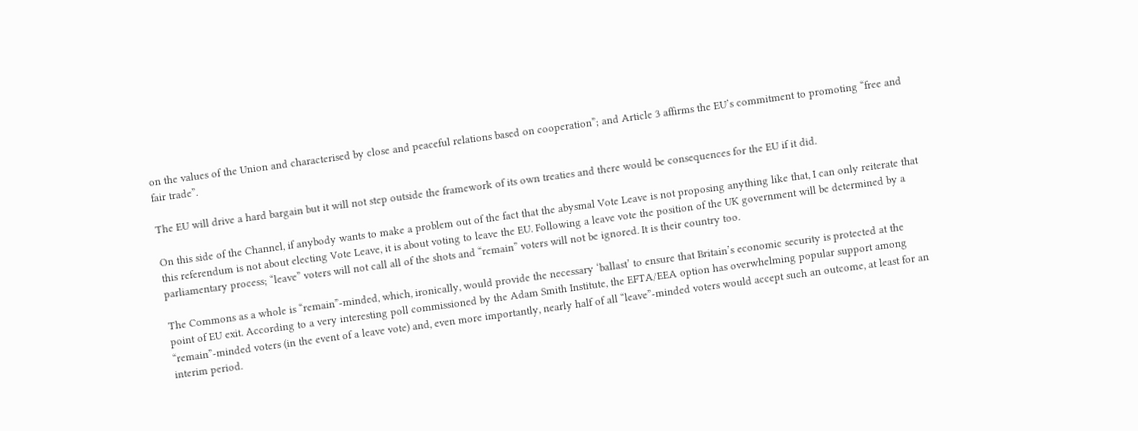on the values of the Union and characterised by close and peaceful relations based on cooperation”; and Article 3 affirms the EU’s commitment to promoting “free and fair trade”.

The EU will drive a hard bargain but it will not step outside the framework of its own treaties and there would be consequences for the EU if it did.

On this side of the Channel, if anybody wants to make a problem out of the fact that the abysmal Vote Leave is not proposing anything like that, I can only reiterate that this referendum is not about electing Vote Leave, it is about voting to leave the EU. Following a leave vote the position of the UK government will be determined by a parliamentary process; “leave” voters will not call all of the shots and “remain” voters will not be ignored. It is their country too.

The Commons as a whole is “remain”-minded, which, ironically, would provide the necessary ‘ballast’ to ensure that Britain’s economic security is protected at the point of EU exit. According to a very interesting poll commissioned by the Adam Smith Institute, the EFTA/EEA option has overwhelming popular support among “remain”-minded voters (in the event of a leave vote) and, even more importantly, nearly half of all “leave”-minded voters would accept such an outcome, at least for an interim period.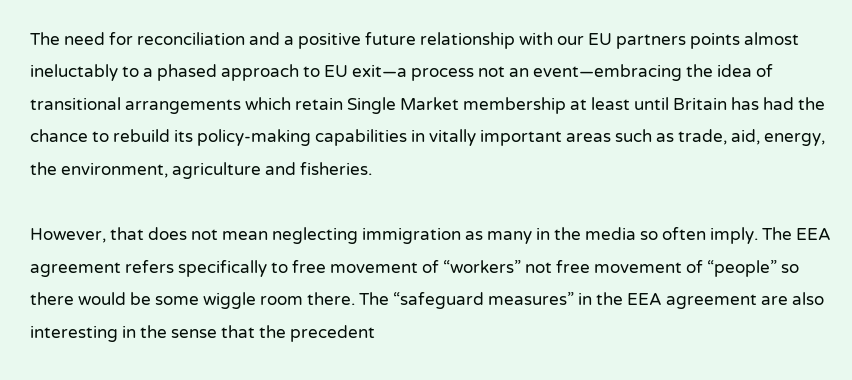The need for reconciliation and a positive future relationship with our EU partners points almost ineluctably to a phased approach to EU exit—a process not an event—embracing the idea of transitional arrangements which retain Single Market membership at least until Britain has had the chance to rebuild its policy-making capabilities in vitally important areas such as trade, aid, energy, the environment, agriculture and fisheries.

However, that does not mean neglecting immigration as many in the media so often imply. The EEA agreement refers specifically to free movement of “workers” not free movement of “people” so there would be some wiggle room there. The “safeguard measures” in the EEA agreement are also interesting in the sense that the precedent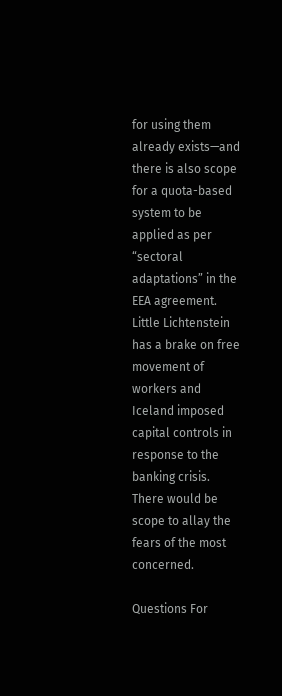for using them already exists—and there is also scope for a quota-based system to be applied as per “sectoral adaptations” in the EEA agreement. Little Lichtenstein has a brake on free movement of workers and Iceland imposed capital controls in response to the banking crisis. There would be scope to allay the fears of the most concerned.

Questions For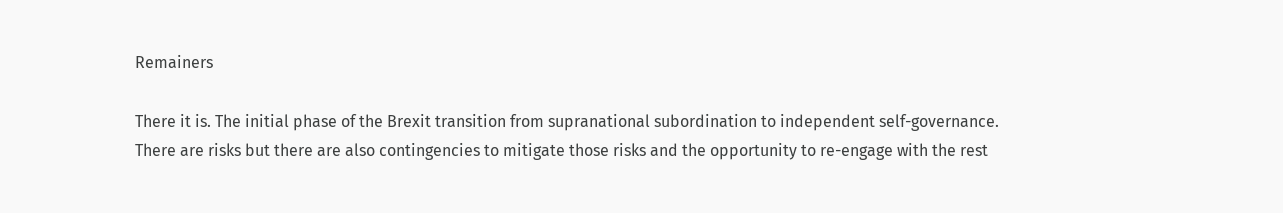Remainers

There it is. The initial phase of the Brexit transition from supranational subordination to independent self-governance. There are risks but there are also contingencies to mitigate those risks and the opportunity to re-engage with the rest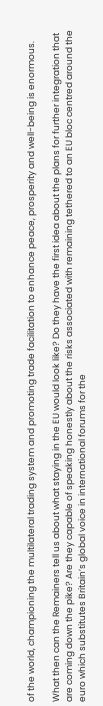of the world, championing the multilateral trading system and promoting trade facilitation to enhance peace, prosperity and well-being is enormous.

What then can the Remainers tell us about what staying in the EU would look like? Do they have the first idea about the plans for further integration that are coming down the pike? Are they capable of speaking honestly about the risks associated with remaining tethered to an EU bloc centred around the euro which substitutes Britain’s global voice in international forums for the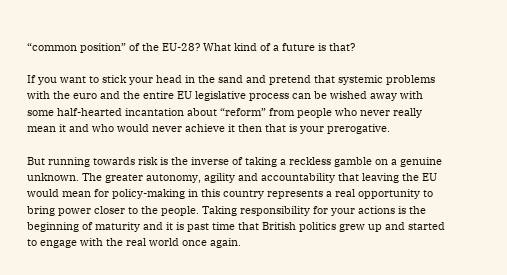“common position” of the EU-28? What kind of a future is that?

If you want to stick your head in the sand and pretend that systemic problems with the euro and the entire EU legislative process can be wished away with some half-hearted incantation about “reform” from people who never really mean it and who would never achieve it then that is your prerogative.

But running towards risk is the inverse of taking a reckless gamble on a genuine unknown. The greater autonomy, agility and accountability that leaving the EU would mean for policy-making in this country represents a real opportunity to bring power closer to the people. Taking responsibility for your actions is the beginning of maturity and it is past time that British politics grew up and started to engage with the real world once again.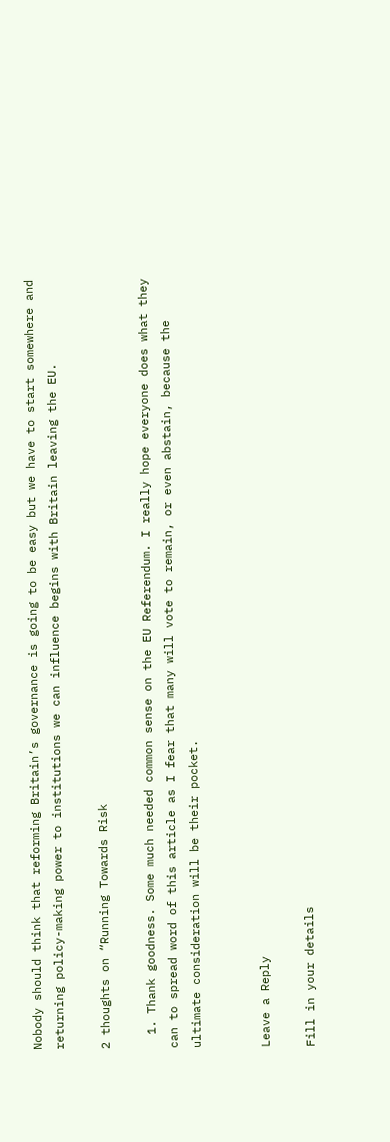Nobody should think that reforming Britain’s governance is going to be easy but we have to start somewhere and returning policy-making power to institutions we can influence begins with Britain leaving the EU.

2 thoughts on “Running Towards Risk

  1. Thank goodness. Some much needed common sense on the EU Referendum. I really hope everyone does what they can to spread word of this article as I fear that many will vote to remain, or even abstain, because the ultimate consideration will be their pocket.


Leave a Reply

Fill in your details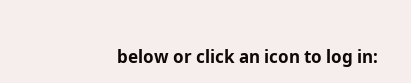below or click an icon to log in: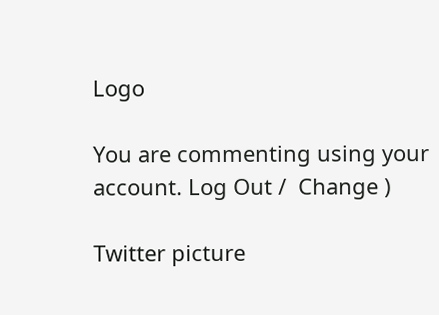Logo

You are commenting using your account. Log Out /  Change )

Twitter picture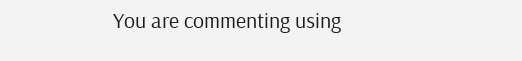You are commenting using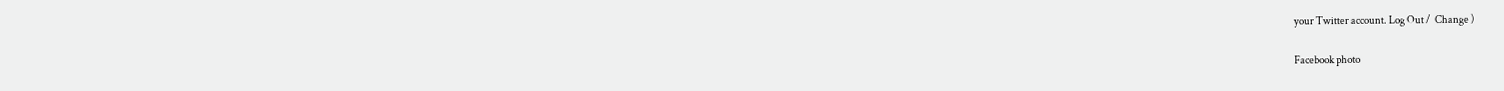your Twitter account. Log Out /  Change )

Facebook photo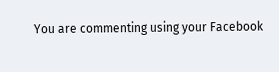You are commenting using your Facebook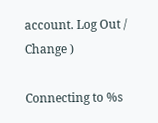account. Log Out /  Change )

Connecting to %s